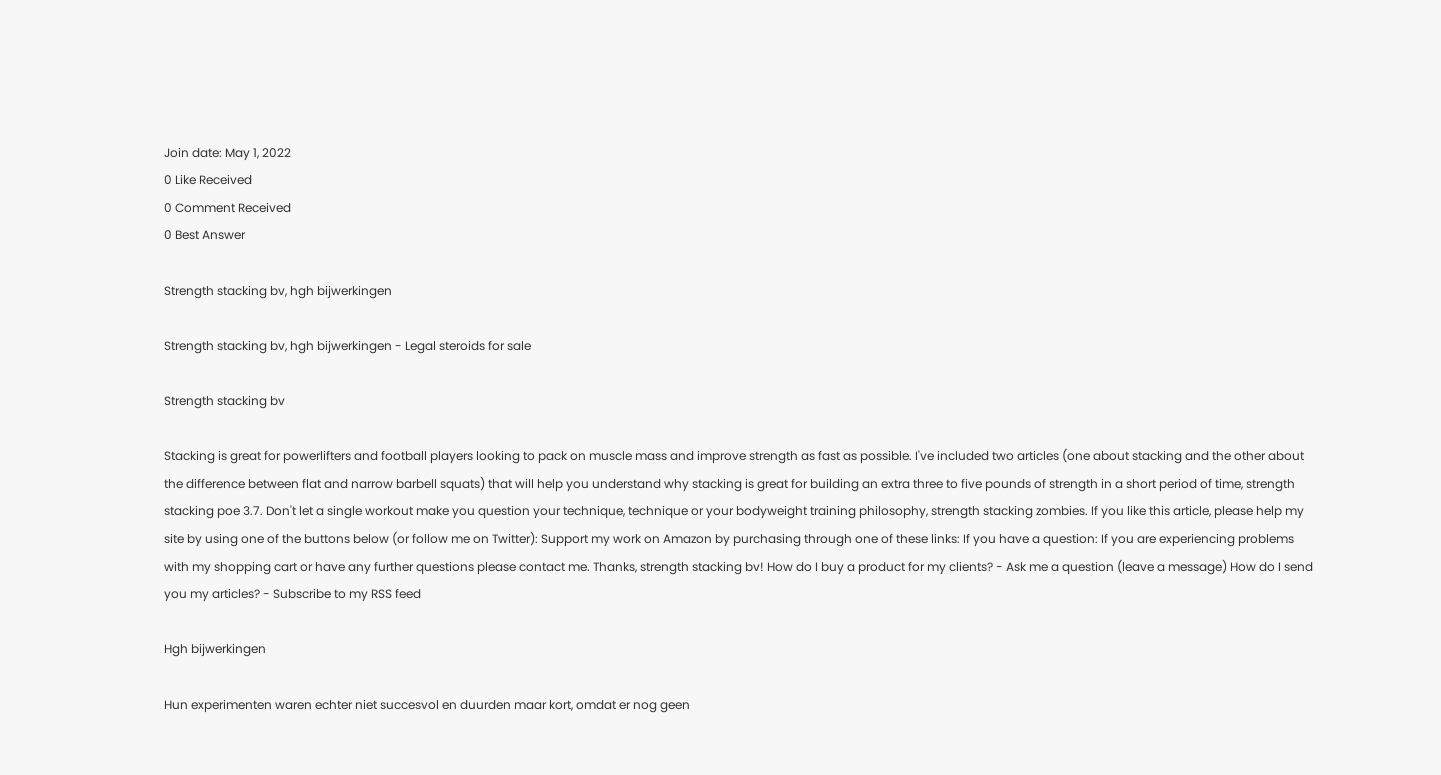Join date: May 1, 2022
0 Like Received
0 Comment Received
0 Best Answer

Strength stacking bv, hgh bijwerkingen

Strength stacking bv, hgh bijwerkingen - Legal steroids for sale

Strength stacking bv

Stacking is great for powerlifters and football players looking to pack on muscle mass and improve strength as fast as possible. I've included two articles (one about stacking and the other about the difference between flat and narrow barbell squats) that will help you understand why stacking is great for building an extra three to five pounds of strength in a short period of time, strength stacking poe 3.7. Don't let a single workout make you question your technique, technique or your bodyweight training philosophy, strength stacking zombies. If you like this article, please help my site by using one of the buttons below (or follow me on Twitter): Support my work on Amazon by purchasing through one of these links: If you have a question: If you are experiencing problems with my shopping cart or have any further questions please contact me. Thanks, strength stacking bv! How do I buy a product for my clients? - Ask me a question (leave a message) How do I send you my articles? - Subscribe to my RSS feed

Hgh bijwerkingen

Hun experimenten waren echter niet succesvol en duurden maar kort, omdat er nog geen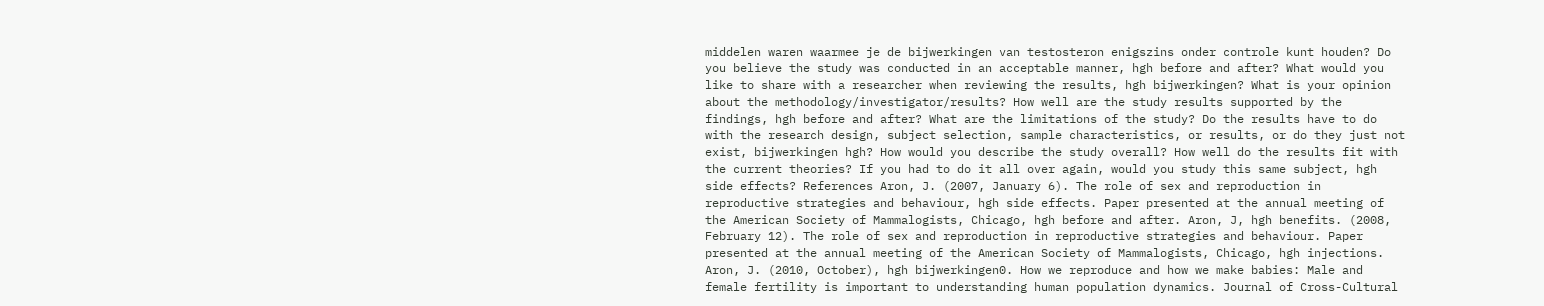middelen waren waarmee je de bijwerkingen van testosteron enigszins onder controle kunt houden? Do you believe the study was conducted in an acceptable manner, hgh before and after? What would you like to share with a researcher when reviewing the results, hgh bijwerkingen? What is your opinion about the methodology/investigator/results? How well are the study results supported by the findings, hgh before and after? What are the limitations of the study? Do the results have to do with the research design, subject selection, sample characteristics, or results, or do they just not exist, bijwerkingen hgh? How would you describe the study overall? How well do the results fit with the current theories? If you had to do it all over again, would you study this same subject, hgh side effects? References Aron, J. (2007, January 6). The role of sex and reproduction in reproductive strategies and behaviour, hgh side effects. Paper presented at the annual meeting of the American Society of Mammalogists, Chicago, hgh before and after. Aron, J, hgh benefits. (2008, February 12). The role of sex and reproduction in reproductive strategies and behaviour. Paper presented at the annual meeting of the American Society of Mammalogists, Chicago, hgh injections. Aron, J. (2010, October), hgh bijwerkingen0. How we reproduce and how we make babies: Male and female fertility is important to understanding human population dynamics. Journal of Cross-Cultural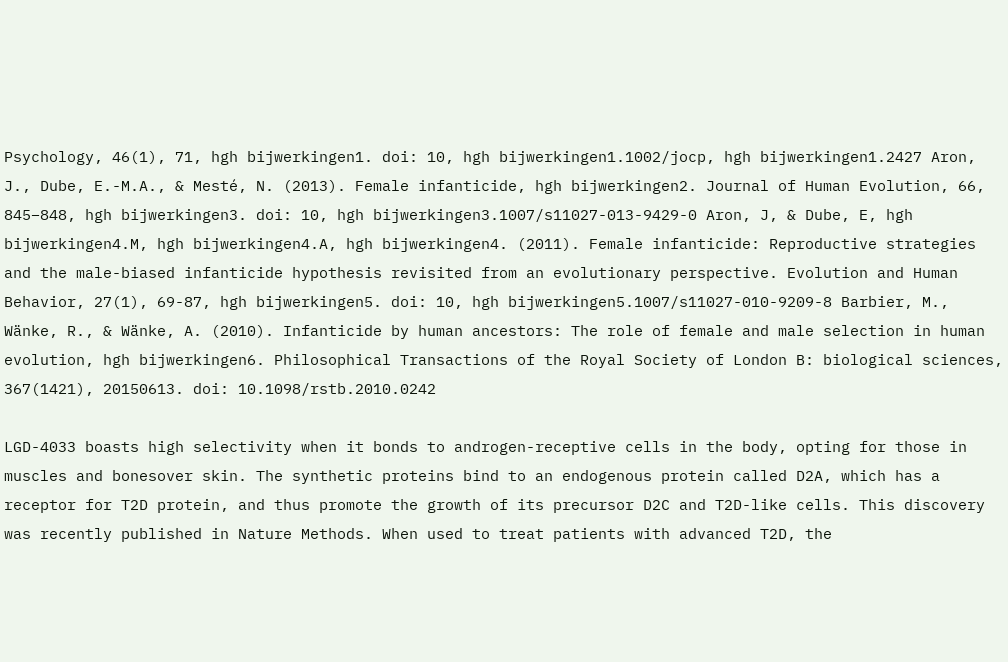Psychology, 46(1), 71, hgh bijwerkingen1. doi: 10, hgh bijwerkingen1.1002/jocp, hgh bijwerkingen1.2427 Aron, J., Dube, E.-M.A., & Mesté, N. (2013). Female infanticide, hgh bijwerkingen2. Journal of Human Evolution, 66, 845–848, hgh bijwerkingen3. doi: 10, hgh bijwerkingen3.1007/s11027-013-9429-0 Aron, J, & Dube, E, hgh bijwerkingen4.M, hgh bijwerkingen4.A, hgh bijwerkingen4. (2011). Female infanticide: Reproductive strategies and the male-biased infanticide hypothesis revisited from an evolutionary perspective. Evolution and Human Behavior, 27(1), 69-87, hgh bijwerkingen5. doi: 10, hgh bijwerkingen5.1007/s11027-010-9209-8 Barbier, M., Wänke, R., & Wänke, A. (2010). Infanticide by human ancestors: The role of female and male selection in human evolution, hgh bijwerkingen6. Philosophical Transactions of the Royal Society of London B: biological sciences, 367(1421), 20150613. doi: 10.1098/rstb.2010.0242

LGD-4033 boasts high selectivity when it bonds to androgen-receptive cells in the body, opting for those in muscles and bonesover skin. The synthetic proteins bind to an endogenous protein called D2A, which has a receptor for T2D protein, and thus promote the growth of its precursor D2C and T2D-like cells. This discovery was recently published in Nature Methods. When used to treat patients with advanced T2D, the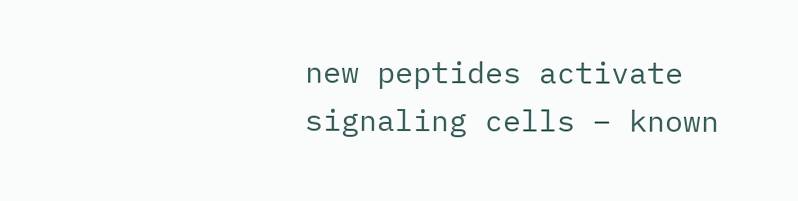new peptides activate signaling cells – known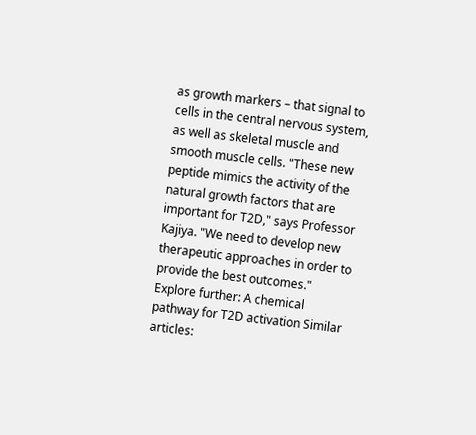as growth markers – that signal to cells in the central nervous system, as well as skeletal muscle and smooth muscle cells. "These new peptide mimics the activity of the natural growth factors that are important for T2D," says Professor Kajiya. "We need to develop new therapeutic approaches in order to provide the best outcomes." Explore further: A chemical pathway for T2D activation Similar articles: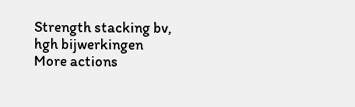Strength stacking bv, hgh bijwerkingen
More actions